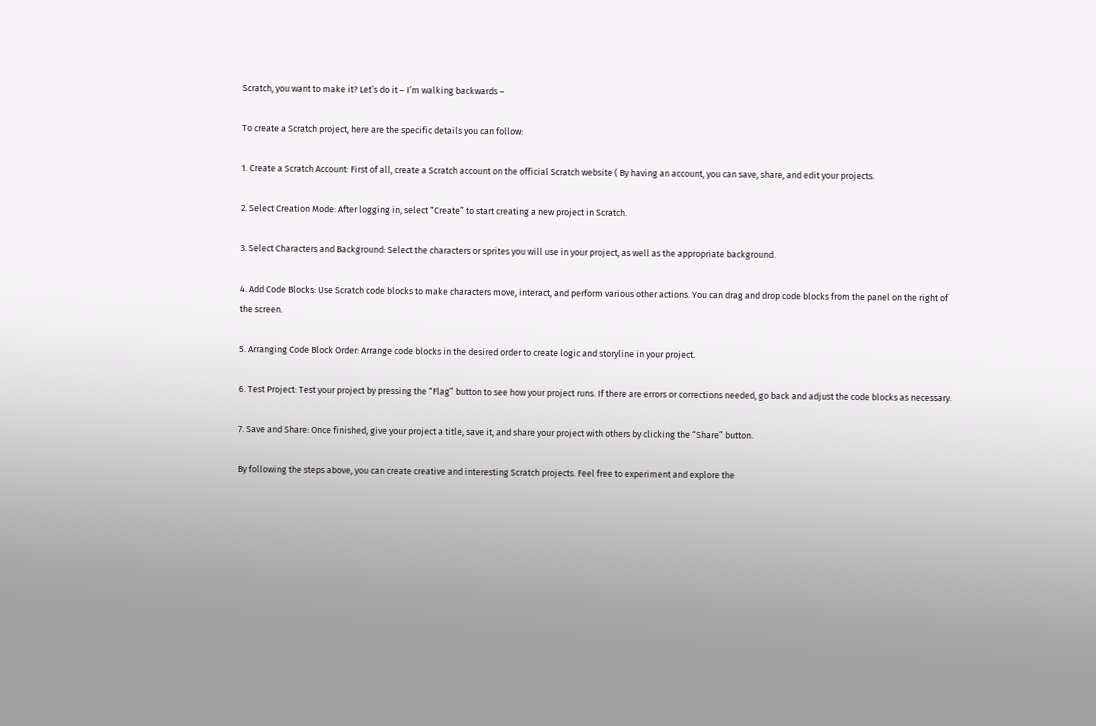Scratch, you want to make it? Let’s do it – I’m walking backwards –

To create a Scratch project, here are the specific details you can follow:

1. Create a Scratch Account: First of all, create a Scratch account on the official Scratch website ( By having an account, you can save, share, and edit your projects.

2. Select Creation Mode: After logging in, select “Create” to start creating a new project in Scratch.

3. Select Characters and Background: Select the characters or sprites you will use in your project, as well as the appropriate background.

4. Add Code Blocks: Use Scratch code blocks to make characters move, interact, and perform various other actions. You can drag and drop code blocks from the panel on the right of the screen.

5. Arranging Code Block Order: Arrange code blocks in the desired order to create logic and storyline in your project.

6. Test Project: Test your project by pressing the “Flag” button to see how your project runs. If there are errors or corrections needed, go back and adjust the code blocks as necessary.

7. Save and Share: Once finished, give your project a title, save it, and share your project with others by clicking the “Share” button.

By following the steps above, you can create creative and interesting Scratch projects. Feel free to experiment and explore the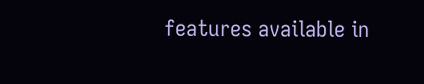features available in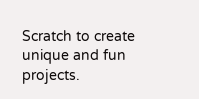Scratch to create unique and fun projects.